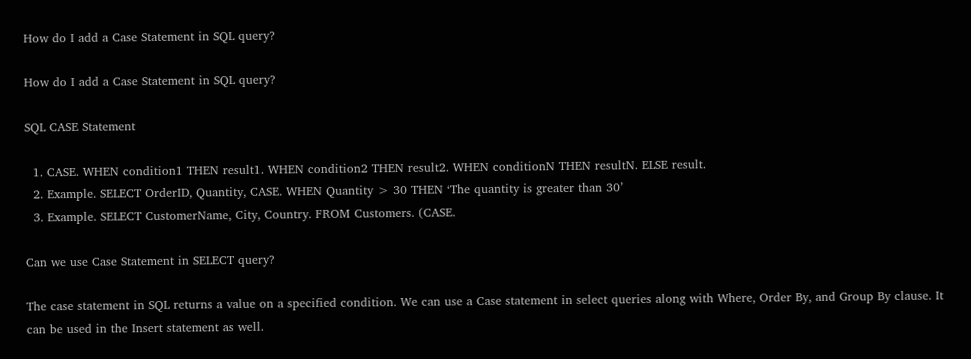How do I add a Case Statement in SQL query?

How do I add a Case Statement in SQL query?

SQL CASE Statement

  1. CASE. WHEN condition1 THEN result1. WHEN condition2 THEN result2. WHEN conditionN THEN resultN. ELSE result.
  2. Example. SELECT OrderID, Quantity, CASE. WHEN Quantity > 30 THEN ‘The quantity is greater than 30’
  3. Example. SELECT CustomerName, City, Country. FROM Customers. (CASE.

Can we use Case Statement in SELECT query?

The case statement in SQL returns a value on a specified condition. We can use a Case statement in select queries along with Where, Order By, and Group By clause. It can be used in the Insert statement as well.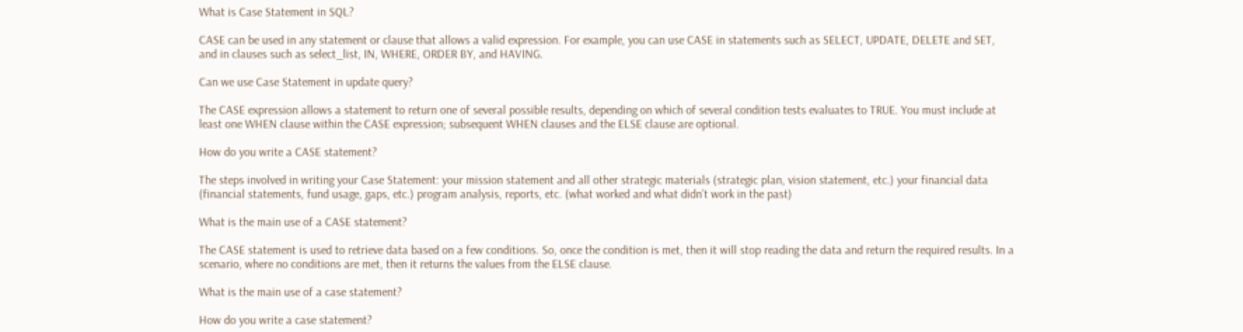What is Case Statement in SQL?

CASE can be used in any statement or clause that allows a valid expression. For example, you can use CASE in statements such as SELECT, UPDATE, DELETE and SET, and in clauses such as select_list, IN, WHERE, ORDER BY, and HAVING.

Can we use Case Statement in update query?

The CASE expression allows a statement to return one of several possible results, depending on which of several condition tests evaluates to TRUE. You must include at least one WHEN clause within the CASE expression; subsequent WHEN clauses and the ELSE clause are optional.

How do you write a CASE statement?

The steps involved in writing your Case Statement: your mission statement and all other strategic materials (strategic plan, vision statement, etc.) your financial data (financial statements, fund usage, gaps, etc.) program analysis, reports, etc. (what worked and what didn’t work in the past)

What is the main use of a CASE statement?

The CASE statement is used to retrieve data based on a few conditions. So, once the condition is met, then it will stop reading the data and return the required results. In a scenario, where no conditions are met, then it returns the values from the ELSE clause.

What is the main use of a case statement?

How do you write a case statement?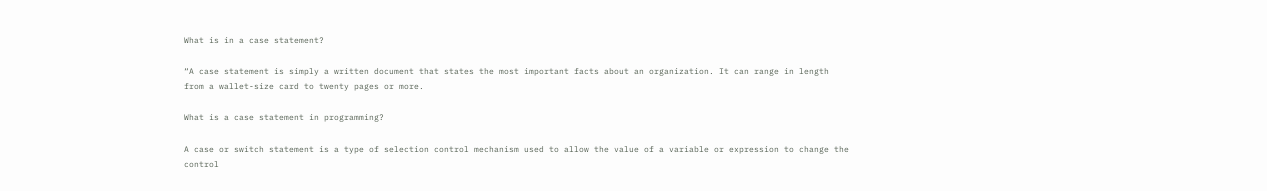What is in a case statement?

“A case statement is simply a written document that states the most important facts about an organization. It can range in length from a wallet-size card to twenty pages or more.

What is a case statement in programming?

A case or switch statement is a type of selection control mechanism used to allow the value of a variable or expression to change the control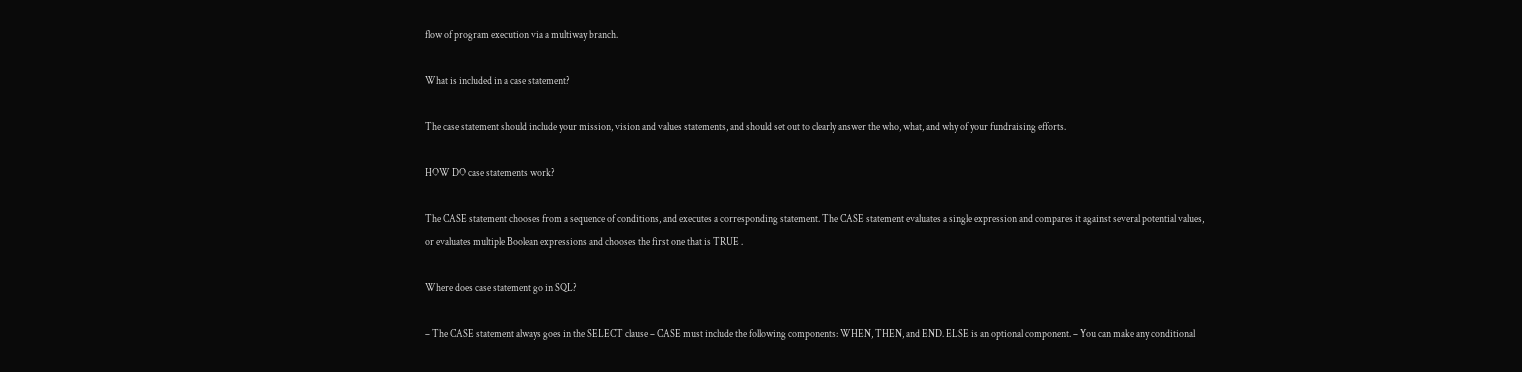flow of program execution via a multiway branch.

What is included in a case statement?

The case statement should include your mission, vision and values statements, and should set out to clearly answer the who, what, and why of your fundraising efforts.

HOW DO case statements work?

The CASE statement chooses from a sequence of conditions, and executes a corresponding statement. The CASE statement evaluates a single expression and compares it against several potential values, or evaluates multiple Boolean expressions and chooses the first one that is TRUE .

Where does case statement go in SQL?

– The CASE statement always goes in the SELECT clause – CASE must include the following components: WHEN, THEN, and END. ELSE is an optional component. – You can make any conditional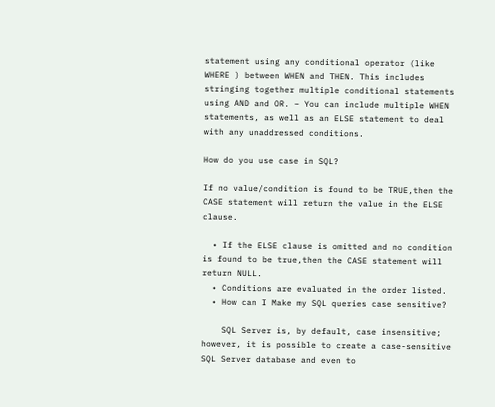statement using any conditional operator (like WHERE ) between WHEN and THEN. This includes stringing together multiple conditional statements using AND and OR. – You can include multiple WHEN statements, as well as an ELSE statement to deal with any unaddressed conditions.

How do you use case in SQL?

If no value/condition is found to be TRUE,then the CASE statement will return the value in the ELSE clause.

  • If the ELSE clause is omitted and no condition is found to be true,then the CASE statement will return NULL.
  • Conditions are evaluated in the order listed.
  • How can I Make my SQL queries case sensitive?

    SQL Server is, by default, case insensitive; however, it is possible to create a case-sensitive SQL Server database and even to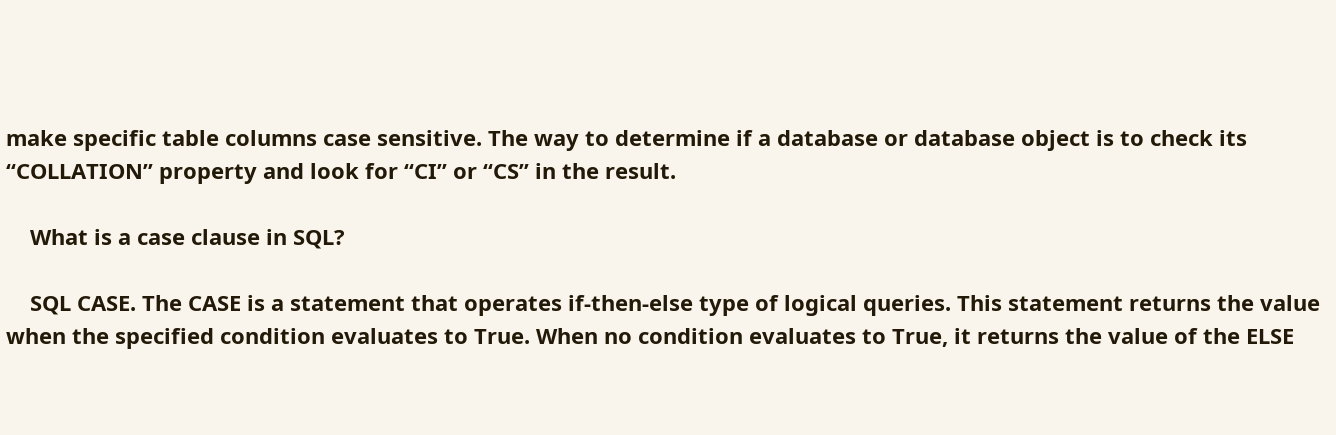make specific table columns case sensitive. The way to determine if a database or database object is to check its “COLLATION” property and look for “CI” or “CS” in the result.

    What is a case clause in SQL?

    SQL CASE. The CASE is a statement that operates if-then-else type of logical queries. This statement returns the value when the specified condition evaluates to True. When no condition evaluates to True, it returns the value of the ELSE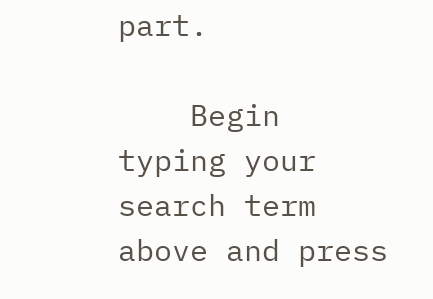part.

    Begin typing your search term above and press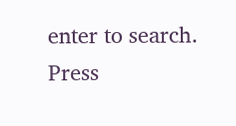enter to search. Press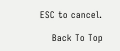ESC to cancel.

    Back To Top